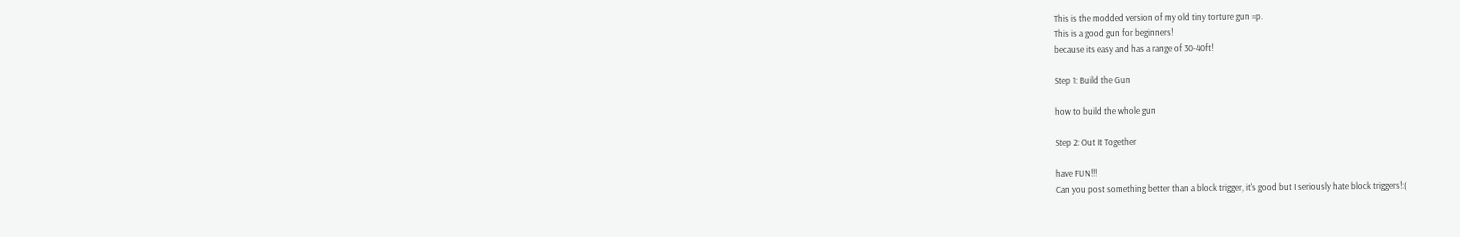This is the modded version of my old tiny torture gun =p.
This is a good gun for beginners!
because its easy and has a range of 30-40ft!

Step 1: Build the Gun

how to build the whole gun

Step 2: Out It Together

have FUN!!!
Can you post something better than a block trigger, it's good but I seriously hate block triggers!:(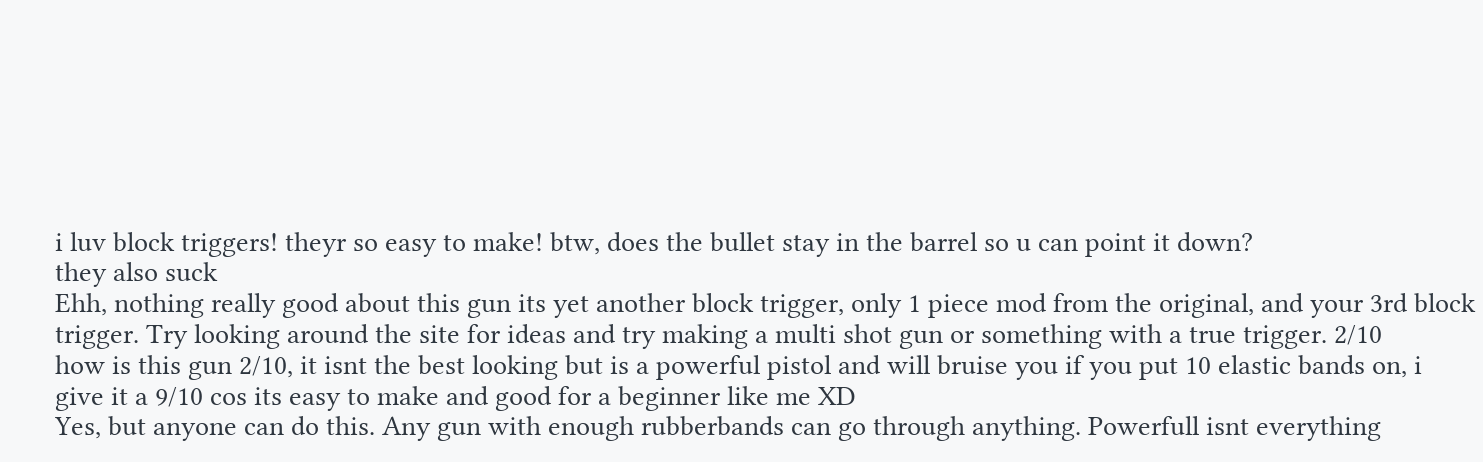i luv block triggers! theyr so easy to make! btw, does the bullet stay in the barrel so u can point it down?
they also suck
Ehh, nothing really good about this gun its yet another block trigger, only 1 piece mod from the original, and your 3rd block trigger. Try looking around the site for ideas and try making a multi shot gun or something with a true trigger. 2/10
how is this gun 2/10, it isnt the best looking but is a powerful pistol and will bruise you if you put 10 elastic bands on, i give it a 9/10 cos its easy to make and good for a beginner like me XD
Yes, but anyone can do this. Any gun with enough rubberbands can go through anything. Powerfull isnt everything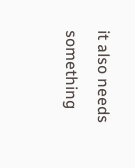it also needs something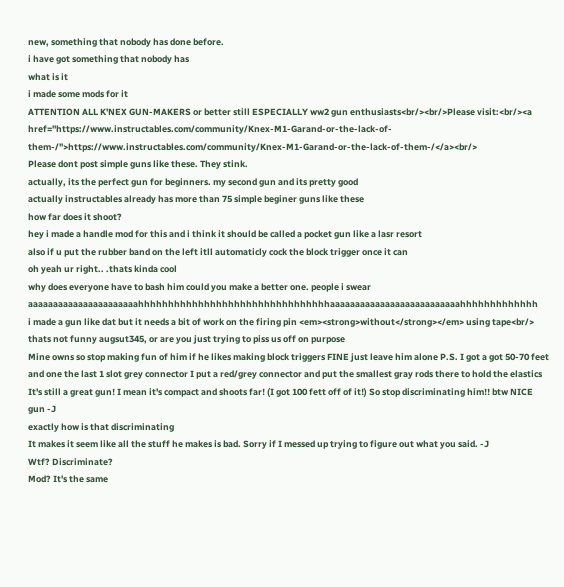new, something that nobody has done before.
i have got something that nobody has
what is it
i made some mods for it
ATTENTION ALL K'NEX GUN-MAKERS or better still ESPECIALLY ww2 gun enthusiasts<br/><br/>Please visit:<br/><a href="https://www.instructables.com/community/Knex-M1-Garand-or-the-lack-of-them-/">https://www.instructables.com/community/Knex-M1-Garand-or-the-lack-of-them-/</a><br/>
Please dont post simple guns like these. They stink.
actually, its the perfect gun for beginners. my second gun and its pretty good
actually instructables already has more than 75 simple beginer guns like these
how far does it shoot?
hey i made a handle mod for this and i think it should be called a pocket gun like a lasr resort
also if u put the rubber band on the left itll automaticly cock the block trigger once it can
oh yeah ur right.. .thats kinda cool
why does everyone have to bash him could you make a better one. people i swear aaaaaaaaaaaaaaaaaaaaaahhhhhhhhhhhhhhhhhhhhhhhhhhhhhhhhaaaaaaaaaaaaaaaaaaaaaaaaaahhhhhhhhhhhhh
i made a gun like dat but it needs a bit of work on the firing pin <em><strong>without</strong></em> using tape<br/>
thats not funny augsut345, or are you just trying to piss us off on purpose
Mine owns so stop making fun of him if he likes making block triggers FINE just leave him alone P.S. I got a got 50-70 feet and one the last 1 slot grey connector I put a red/grey connector and put the smallest gray rods there to hold the elastics
It's still a great gun! I mean it's compact and shoots far! (I got 100 fett off of it!) So stop discriminating him!! btw NICE gun -J
exactly how is that discriminating
It makes it seem like all the stuff he makes is bad. Sorry if I messed up trying to figure out what you said. -J
Wtf? Discriminate?
Mod? It's the same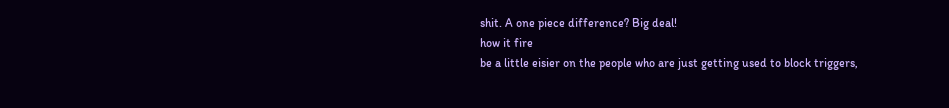shit. A one piece difference? Big deal!
how it fire
be a little eisier on the people who are just getting used to block triggers,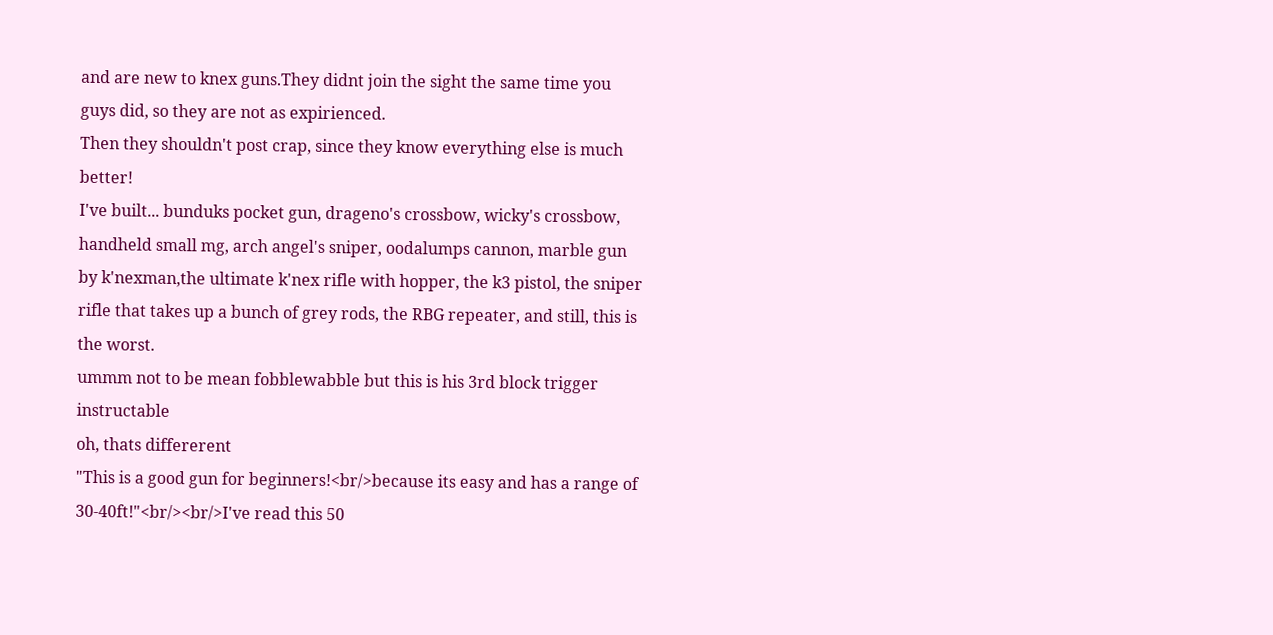and are new to knex guns.They didnt join the sight the same time you guys did, so they are not as expirienced.
Then they shouldn't post crap, since they know everything else is much better!
I've built... bunduks pocket gun, drageno's crossbow, wicky's crossbow, handheld small mg, arch angel's sniper, oodalumps cannon, marble gun by k'nexman,the ultimate k'nex rifle with hopper, the k3 pistol, the sniper rifle that takes up a bunch of grey rods, the RBG repeater, and still, this is the worst.
ummm not to be mean fobblewabble but this is his 3rd block trigger instructable
oh, thats differerent
"This is a good gun for beginners!<br/>because its easy and has a range of 30-40ft!"<br/><br/>I've read this 50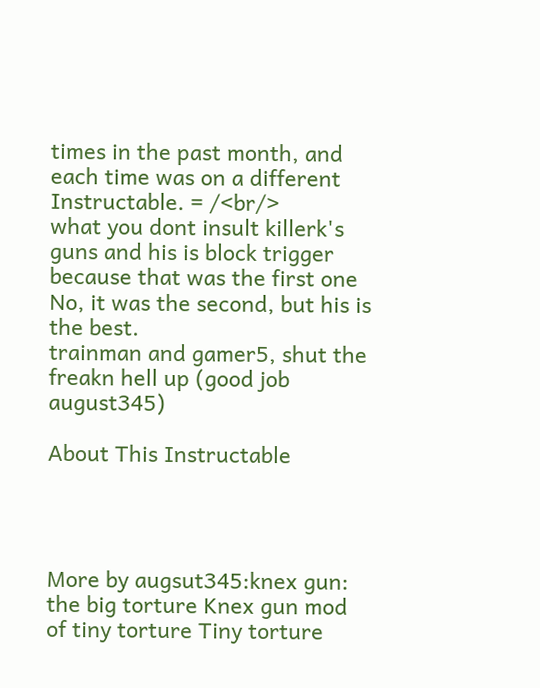times in the past month, and each time was on a different Instructable. = /<br/>
what you dont insult killerk's guns and his is block trigger
because that was the first one
No, it was the second, but his is the best.
trainman and gamer5, shut the freakn hell up (good job august345)

About This Instructable




More by augsut345:knex gun: the big torture Knex gun mod of tiny torture Tiny torture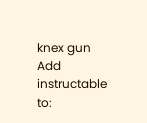knex gun
Add instructable to: